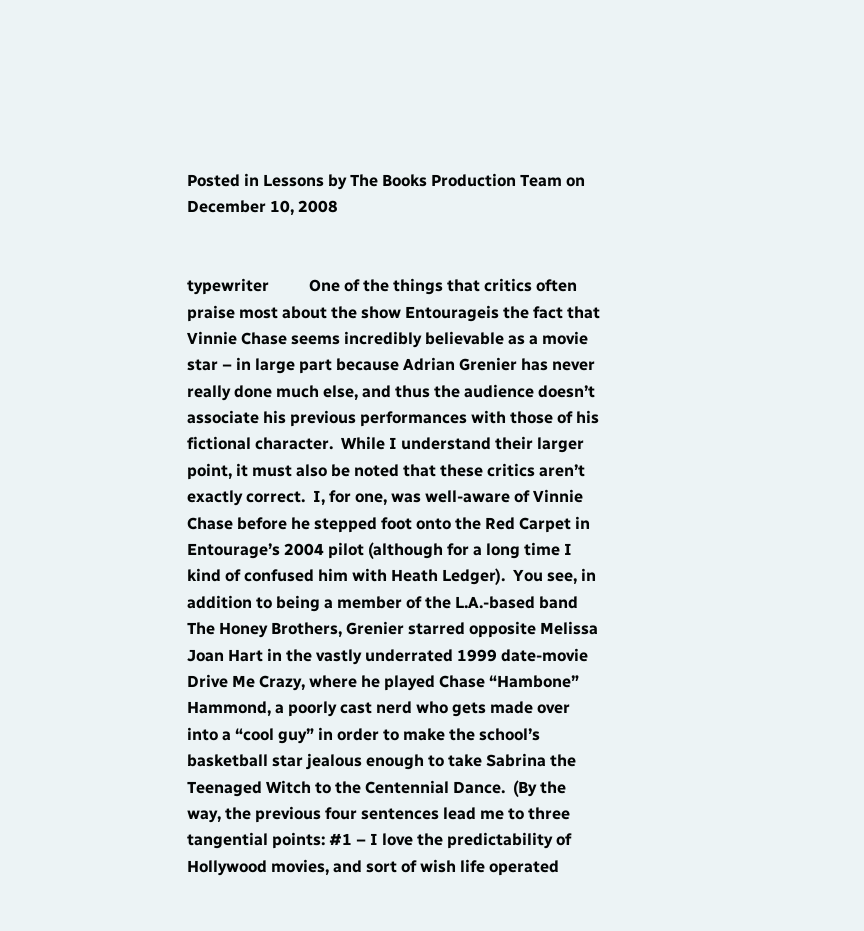Posted in Lessons by The Books Production Team on December 10, 2008


typewriter          One of the things that critics often praise most about the show Entourageis the fact that Vinnie Chase seems incredibly believable as a movie star – in large part because Adrian Grenier has never really done much else, and thus the audience doesn’t associate his previous performances with those of his fictional character.  While I understand their larger point, it must also be noted that these critics aren’t exactly correct.  I, for one, was well-aware of Vinnie Chase before he stepped foot onto the Red Carpet in Entourage’s 2004 pilot (although for a long time I kind of confused him with Heath Ledger).  You see, in addition to being a member of the L.A.-based band The Honey Brothers, Grenier starred opposite Melissa Joan Hart in the vastly underrated 1999 date-movie Drive Me Crazy, where he played Chase “Hambone” Hammond, a poorly cast nerd who gets made over into a “cool guy” in order to make the school’s basketball star jealous enough to take Sabrina the Teenaged Witch to the Centennial Dance.  (By the way, the previous four sentences lead me to three tangential points: #1 – I love the predictability of Hollywood movies, and sort of wish life operated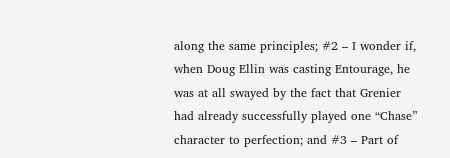along the same principles; #2 – I wonder if, when Doug Ellin was casting Entourage, he was at all swayed by the fact that Grenier had already successfully played one “Chase” character to perfection; and #3 – Part of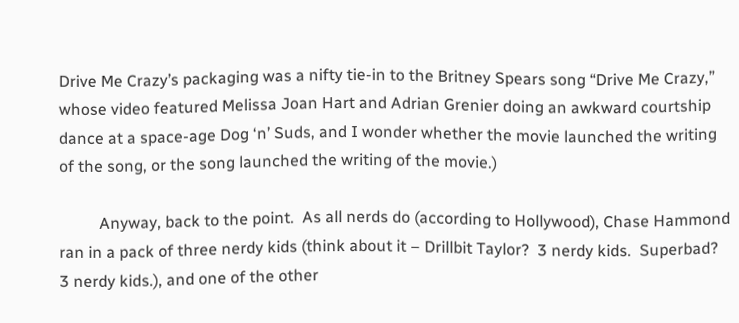Drive Me Crazy’s packaging was a nifty tie-in to the Britney Spears song “Drive Me Crazy,” whose video featured Melissa Joan Hart and Adrian Grenier doing an awkward courtship dance at a space-age Dog ‘n’ Suds, and I wonder whether the movie launched the writing of the song, or the song launched the writing of the movie.)

          Anyway, back to the point.  As all nerds do (according to Hollywood), Chase Hammond ran in a pack of three nerdy kids (think about it – Drillbit Taylor?  3 nerdy kids.  Superbad?  3 nerdy kids.), and one of the other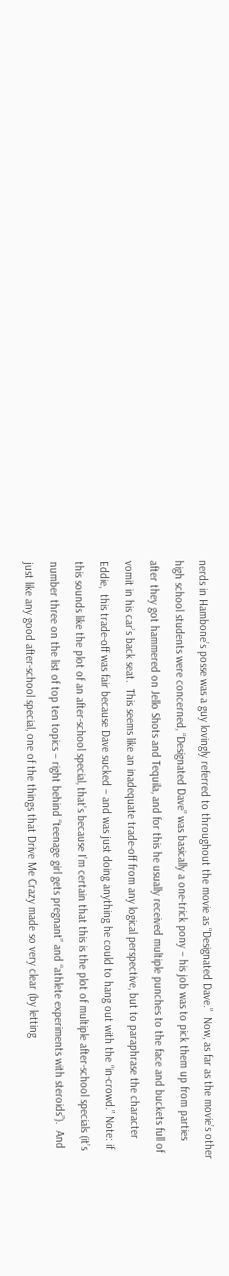nerds in Hambone’s posse was a guy lovingly referred to throughout the movie as “Designated Dave.”  Now, as far as the movie’s other high school students were concerned, “Designated Dave” was basically a one-trick pony – his job was to pick them up from parties after they got hammered on Jello Shots and Tequila, and for this he usually received multiple punches to the face and buckets full of vomit in his car’s back seat.  This seems like an inadequate trade-off from any logical perspective, but to paraphrase the character Eddie,  this trade-off was fair because Dave sucked – and was just doing anything he could to hang out with the “in-crowd.” Note: if this sounds like the plot of an after-school special, that’s because I’m certain that this is the plot of multiple after-school specials (it’s number three on the list of top ten topics – right behind “teenage girl gets pregnant” and “athlete experiments with steroids”).  And just like any good after-school special, one of the things that Drive Me Crazy made so very clear (by letting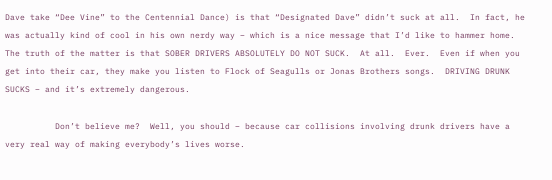Dave take “Dee Vine” to the Centennial Dance) is that “Designated Dave” didn’t suck at all.  In fact, he was actually kind of cool in his own nerdy way – which is a nice message that I’d like to hammer home.  The truth of the matter is that SOBER DRIVERS ABSOLUTELY DO NOT SUCK.  At all.  Ever.  Even if when you get into their car, they make you listen to Flock of Seagulls or Jonas Brothers songs.  DRIVING DRUNK SUCKS – and it’s extremely dangerous.

          Don’t believe me?  Well, you should – because car collisions involving drunk drivers have a very real way of making everybody’s lives worse.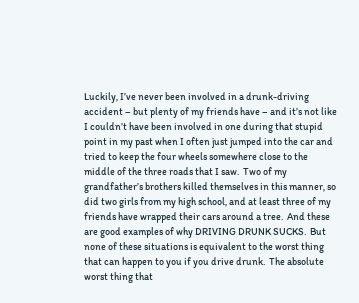Luckily, I’ve never been involved in a drunk-driving accident – but plenty of my friends have – and it’s not like I couldn’t have been involved in one during that stupid point in my past when I often just jumped into the car and tried to keep the four wheels somewhere close to the middle of the three roads that I saw.  Two of my grandfather’s brothers killed themselves in this manner, so did two girls from my high school, and at least three of my friends have wrapped their cars around a tree.  And these are good examples of why DRIVING DRUNK SUCKS.  But none of these situations is equivalent to the worst thing that can happen to you if you drive drunk.  The absolute worst thing that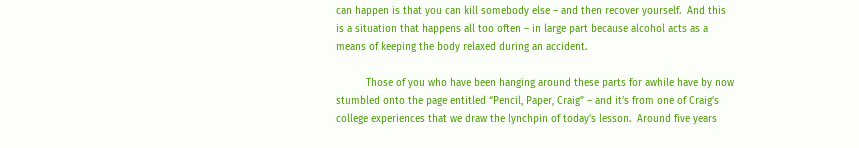can happen is that you can kill somebody else – and then recover yourself.  And this is a situation that happens all too often – in large part because alcohol acts as a means of keeping the body relaxed during an accident.

          Those of you who have been hanging around these parts for awhile have by now stumbled onto the page entitled “Pencil, Paper, Craig” – and it’s from one of Craig’s college experiences that we draw the lynchpin of today’s lesson.  Around five years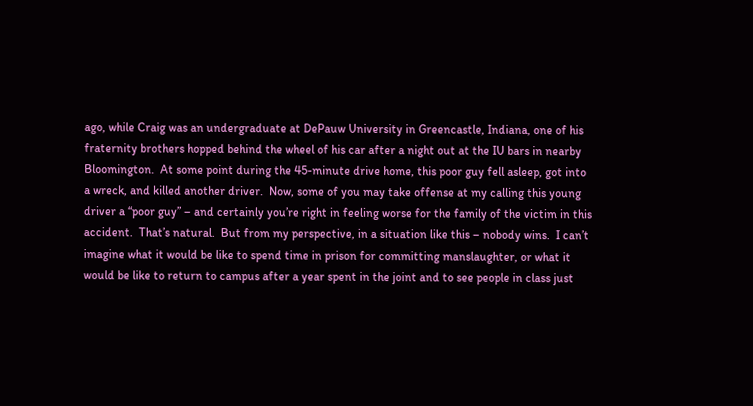ago, while Craig was an undergraduate at DePauw University in Greencastle, Indiana, one of his fraternity brothers hopped behind the wheel of his car after a night out at the IU bars in nearby Bloomington.  At some point during the 45-minute drive home, this poor guy fell asleep, got into a wreck, and killed another driver.  Now, some of you may take offense at my calling this young driver a “poor guy” – and certainly you’re right in feeling worse for the family of the victim in this accident.  That’s natural.  But from my perspective, in a situation like this – nobody wins.  I can’t imagine what it would be like to spend time in prison for committing manslaughter, or what it would be like to return to campus after a year spent in the joint and to see people in class just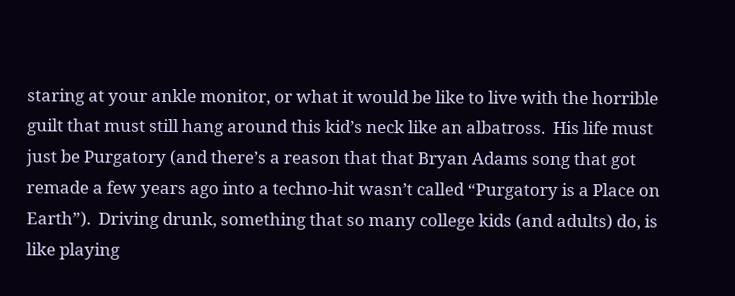staring at your ankle monitor, or what it would be like to live with the horrible guilt that must still hang around this kid’s neck like an albatross.  His life must just be Purgatory (and there’s a reason that that Bryan Adams song that got remade a few years ago into a techno-hit wasn’t called “Purgatory is a Place on Earth”).  Driving drunk, something that so many college kids (and adults) do, is like playing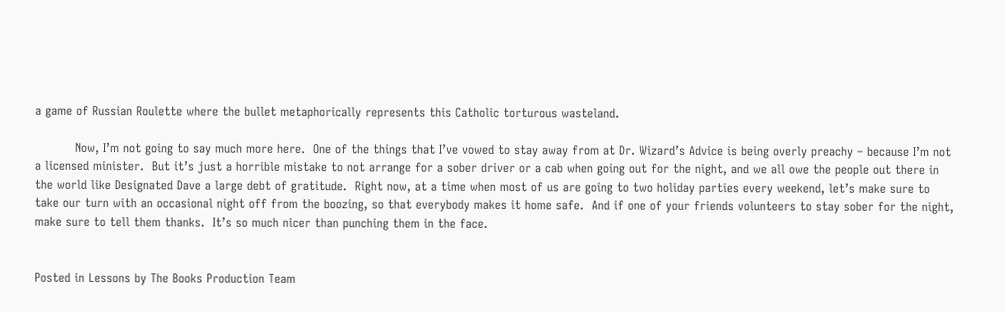a game of Russian Roulette where the bullet metaphorically represents this Catholic torturous wasteland.

          Now, I’m not going to say much more here.  One of the things that I’ve vowed to stay away from at Dr. Wizard’s Advice is being overly preachy – because I’m not a licensed minister.  But it’s just a horrible mistake to not arrange for a sober driver or a cab when going out for the night, and we all owe the people out there in the world like Designated Dave a large debt of gratitude.  Right now, at a time when most of us are going to two holiday parties every weekend, let’s make sure to take our turn with an occasional night off from the boozing, so that everybody makes it home safe.  And if one of your friends volunteers to stay sober for the night, make sure to tell them thanks.  It’s so much nicer than punching them in the face.


Posted in Lessons by The Books Production Team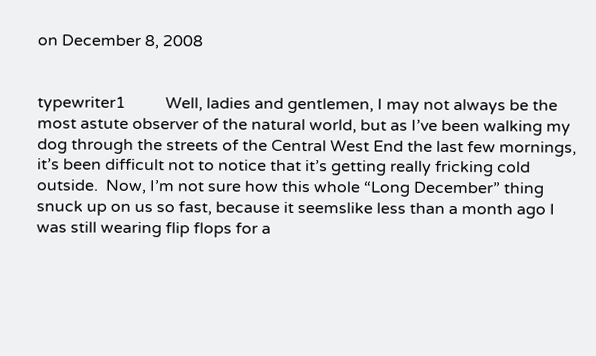on December 8, 2008


typewriter1          Well, ladies and gentlemen, I may not always be the most astute observer of the natural world, but as I’ve been walking my dog through the streets of the Central West End the last few mornings, it’s been difficult not to notice that it’s getting really fricking cold outside.  Now, I’m not sure how this whole “Long December” thing snuck up on us so fast, because it seemslike less than a month ago I was still wearing flip flops for a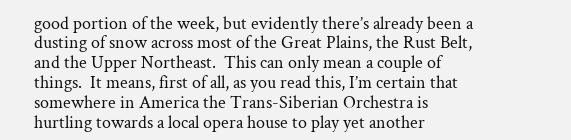good portion of the week, but evidently there’s already been a dusting of snow across most of the Great Plains, the Rust Belt, and the Upper Northeast.  This can only mean a couple of things.  It means, first of all, as you read this, I’m certain that somewhere in America the Trans-Siberian Orchestra is hurtling towards a local opera house to play yet another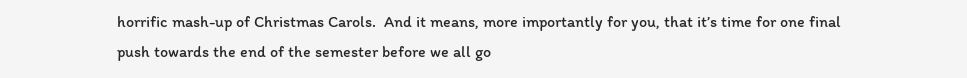horrific mash-up of Christmas Carols.  And it means, more importantly for you, that it’s time for one final push towards the end of the semester before we all go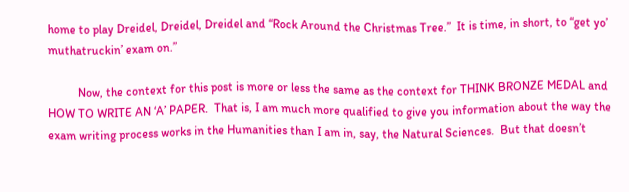home to play Dreidel, Dreidel, Dreidel and “Rock Around the Christmas Tree.”  It is time, in short, to “get yo’ muthatruckin’ exam on.”

          Now, the context for this post is more or less the same as the context for THINK BRONZE MEDAL and HOW TO WRITE AN ‘A’ PAPER.  That is, I am much more qualified to give you information about the way the exam writing process works in the Humanities than I am in, say, the Natural Sciences.  But that doesn’t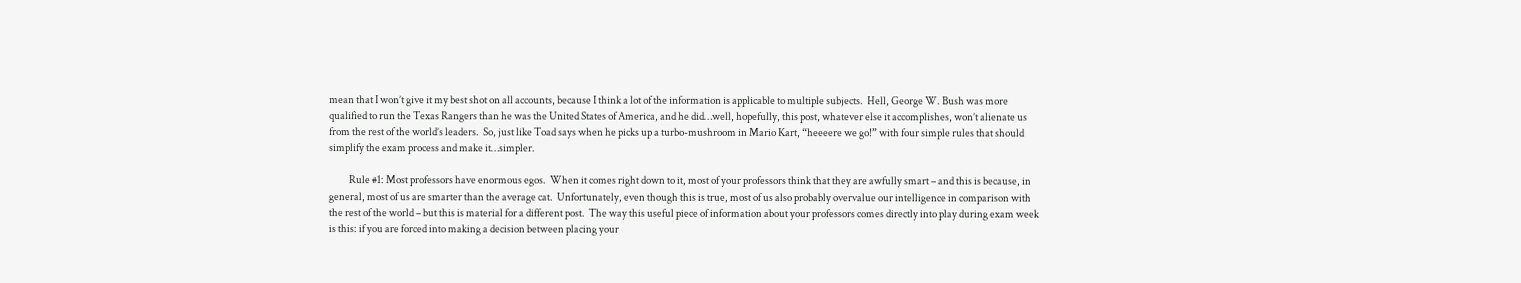mean that I won’t give it my best shot on all accounts, because I think a lot of the information is applicable to multiple subjects.  Hell, George W. Bush was more qualified to run the Texas Rangers than he was the United States of America, and he did…well, hopefully, this post, whatever else it accomplishes, won’t alienate us from the rest of the world’s leaders.  So, just like Toad says when he picks up a turbo-mushroom in Mario Kart, “heeeere we go!” with four simple rules that should simplify the exam process and make it…simpler.

          Rule #1: Most professors have enormous egos.  When it comes right down to it, most of your professors think that they are awfully smart – and this is because, in general, most of us are smarter than the average cat.  Unfortunately, even though this is true, most of us also probably overvalue our intelligence in comparison with the rest of the world – but this is material for a different post.  The way this useful piece of information about your professors comes directly into play during exam week is this: if you are forced into making a decision between placing your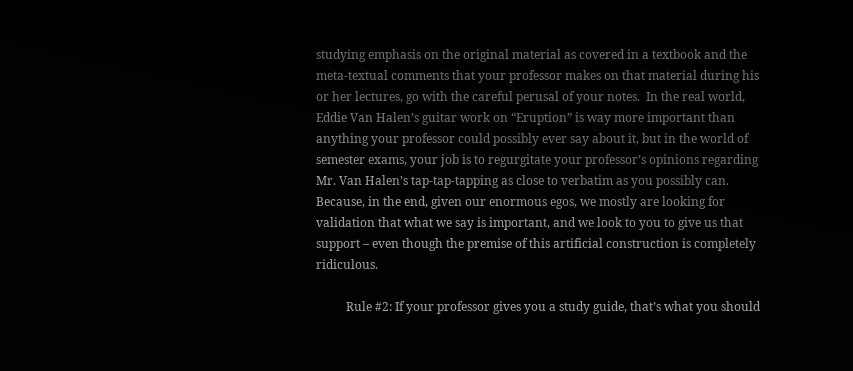studying emphasis on the original material as covered in a textbook and the meta-textual comments that your professor makes on that material during his or her lectures, go with the careful perusal of your notes.  In the real world, Eddie Van Halen’s guitar work on “Eruption” is way more important than anything your professor could possibly ever say about it, but in the world of semester exams, your job is to regurgitate your professor’s opinions regarding Mr. Van Halen’s tap-tap-tapping as close to verbatim as you possibly can.  Because, in the end, given our enormous egos, we mostly are looking for validation that what we say is important, and we look to you to give us that support – even though the premise of this artificial construction is completely ridiculous.

          Rule #2: If your professor gives you a study guide, that’s what you should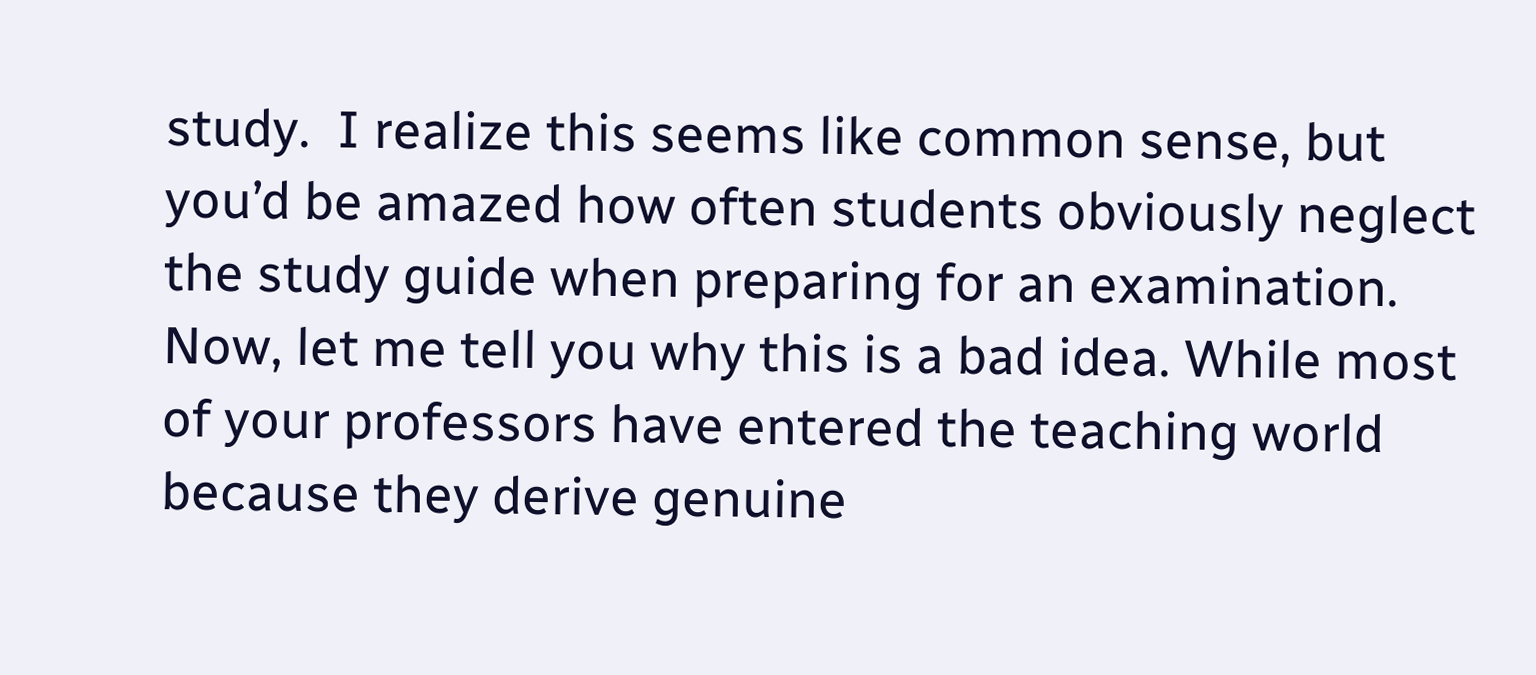study.  I realize this seems like common sense, but you’d be amazed how often students obviously neglect the study guide when preparing for an examination.  Now, let me tell you why this is a bad idea. While most of your professors have entered the teaching world because they derive genuine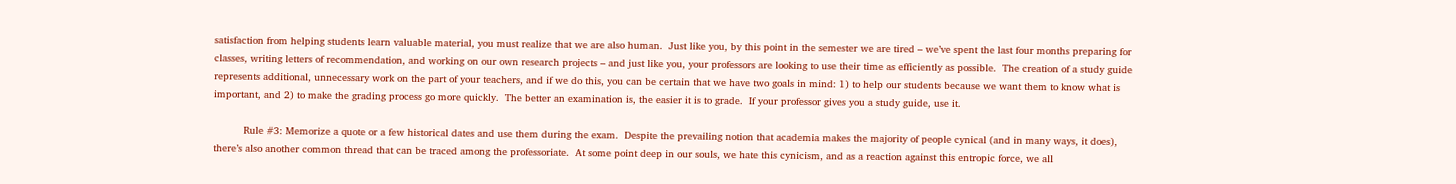satisfaction from helping students learn valuable material, you must realize that we are also human.  Just like you, by this point in the semester we are tired – we’ve spent the last four months preparing for classes, writing letters of recommendation, and working on our own research projects – and just like you, your professors are looking to use their time as efficiently as possible.  The creation of a study guide represents additional, unnecessary work on the part of your teachers, and if we do this, you can be certain that we have two goals in mind: 1) to help our students because we want them to know what is important, and 2) to make the grading process go more quickly.  The better an examination is, the easier it is to grade.  If your professor gives you a study guide, use it.

          Rule #3: Memorize a quote or a few historical dates and use them during the exam.  Despite the prevailing notion that academia makes the majority of people cynical (and in many ways, it does), there’s also another common thread that can be traced among the professoriate.  At some point deep in our souls, we hate this cynicism, and as a reaction against this entropic force, we all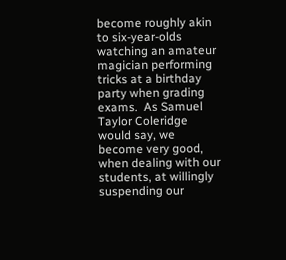become roughly akin to six-year-olds watching an amateur magician performing tricks at a birthday party when grading exams.  As Samuel Taylor Coleridge would say, we become very good, when dealing with our students, at willingly suspending our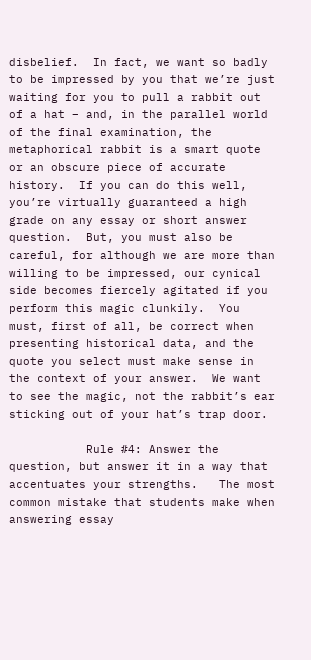disbelief.  In fact, we want so badly to be impressed by you that we’re just waiting for you to pull a rabbit out of a hat – and, in the parallel world of the final examination, the metaphorical rabbit is a smart quote or an obscure piece of accurate history.  If you can do this well, you’re virtually guaranteed a high grade on any essay or short answer question.  But, you must also be careful, for although we are more than willing to be impressed, our cynical side becomes fiercely agitated if you perform this magic clunkily.  You must, first of all, be correct when presenting historical data, and the quote you select must make sense in the context of your answer.  We want to see the magic, not the rabbit’s ear sticking out of your hat’s trap door.

           Rule #4: Answer the question, but answer it in a way that accentuates your strengths.   The most common mistake that students make when answering essay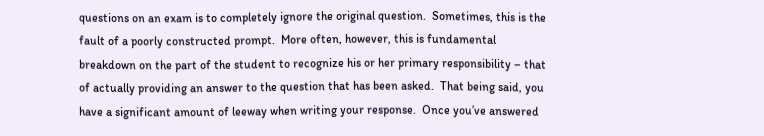questions on an exam is to completely ignore the original question.  Sometimes, this is the fault of a poorly constructed prompt.  More often, however, this is fundamental breakdown on the part of the student to recognize his or her primary responsibility – that of actually providing an answer to the question that has been asked.  That being said, you have a significant amount of leeway when writing your response.  Once you’ve answered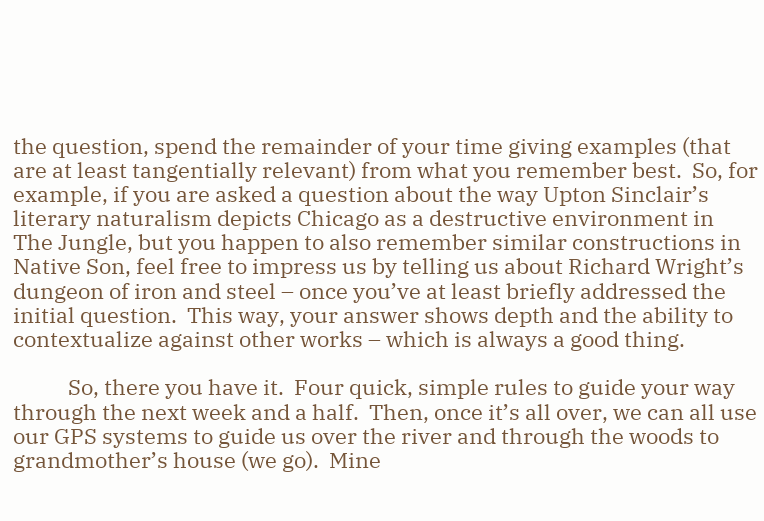the question, spend the remainder of your time giving examples (that are at least tangentially relevant) from what you remember best.  So, for example, if you are asked a question about the way Upton Sinclair’s literary naturalism depicts Chicago as a destructive environment in The Jungle, but you happen to also remember similar constructions in Native Son, feel free to impress us by telling us about Richard Wright’s dungeon of iron and steel – once you’ve at least briefly addressed the initial question.  This way, your answer shows depth and the ability to contextualize against other works – which is always a good thing.

           So, there you have it.  Four quick, simple rules to guide your way through the next week and a half.  Then, once it’s all over, we can all use our GPS systems to guide us over the river and through the woods to grandmother’s house (we go).  Mine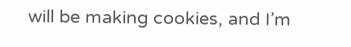will be making cookies, and I’m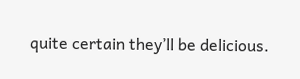quite certain they’ll be delicious.